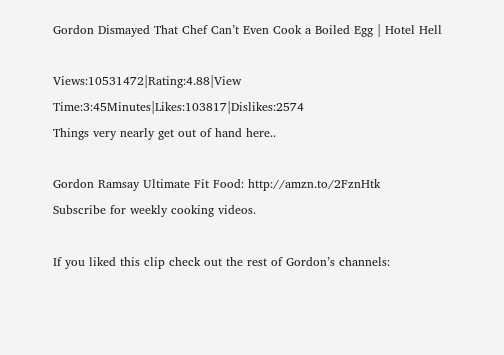Gordon Dismayed That Chef Can’t Even Cook a Boiled Egg | Hotel Hell

Views:10531472|Rating:4.88|View Time:3:45Minutes|Likes:103817|Dislikes:2574
Things very nearly get out of hand here..

Gordon Ramsay Ultimate Fit Food: http://amzn.to/2FznHtk
Subscribe for weekly cooking videos.

If you liked this clip check out the rest of Gordon’s channels: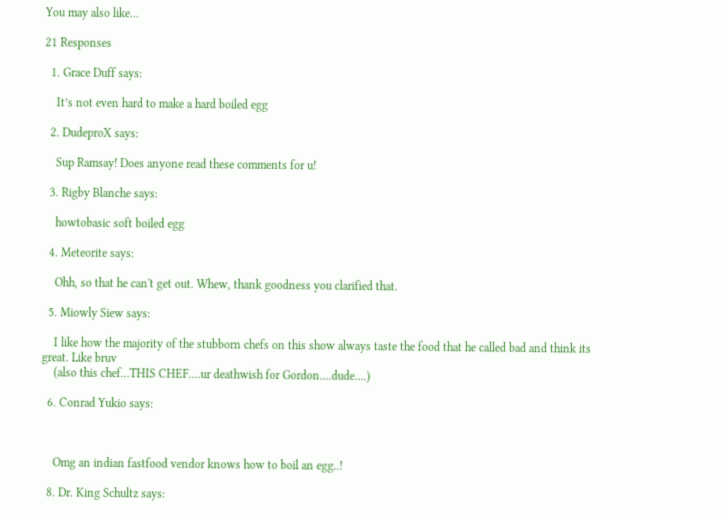You may also like...

21 Responses

  1. Grace Duff says:

    It’s not even hard to make a hard boiled egg

  2. DudeproX says:

    Sup Ramsay! Does anyone read these comments for u!

  3. Rigby Blanche says:

    howtobasic soft boiled egg

  4. Meteorite says:

    Ohh, so that he can't get out. Whew, thank goodness you clarified that.

  5. Miowly Siew says:

    I like how the majority of the stubborn chefs on this show always taste the food that he called bad and think its great. Like bruv
    (also this chef…THIS CHEF….ur deathwish for Gordon….dude….)

  6. Conrad Yukio says:



    Omg an indian fastfood vendor knows how to boil an egg..!

  8. Dr. King Schultz says: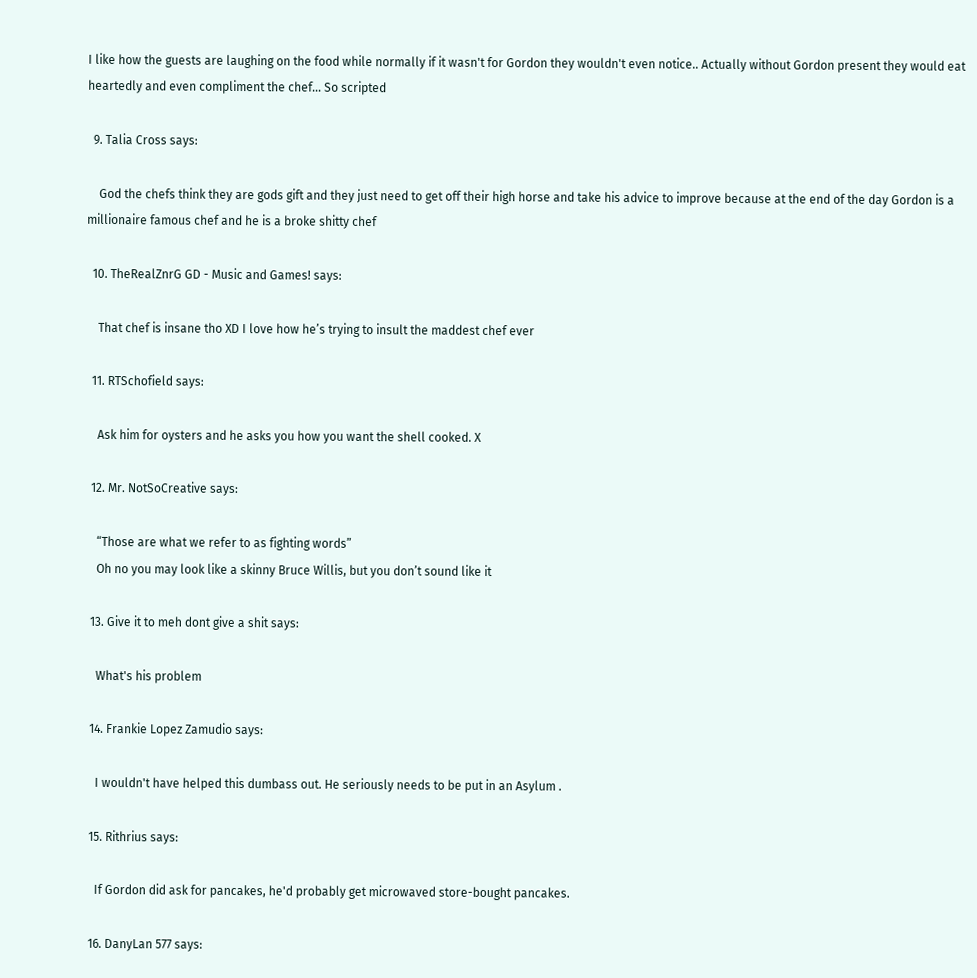I like how the guests are laughing on the food while normally if it wasn't for Gordon they wouldn't even notice.. Actually without Gordon present they would eat heartedly and even compliment the chef… So scripted

  9. Talia Cross says:

    God the chefs think they are gods gift and they just need to get off their high horse and take his advice to improve because at the end of the day Gordon is a millionaire famous chef and he is a broke shitty chef

  10. TheRealZnrG GD - Music and Games! says:

    That chef is insane tho XD I love how he’s trying to insult the maddest chef ever

  11. RTSchofield says:

    Ask him for oysters and he asks you how you want the shell cooked. X

  12. Mr. NotSoCreative says:

    “Those are what we refer to as fighting words”
    Oh no you may look like a skinny Bruce Willis, but you don’t sound like it

  13. Give it to meh dont give a shit says:

    What's his problem

  14. Frankie Lopez Zamudio says:

    I wouldn't have helped this dumbass out. He seriously needs to be put in an Asylum .

  15. Rithrius says:

    If Gordon did ask for pancakes, he'd probably get microwaved store-bought pancakes.

  16. DanyLan 577 says: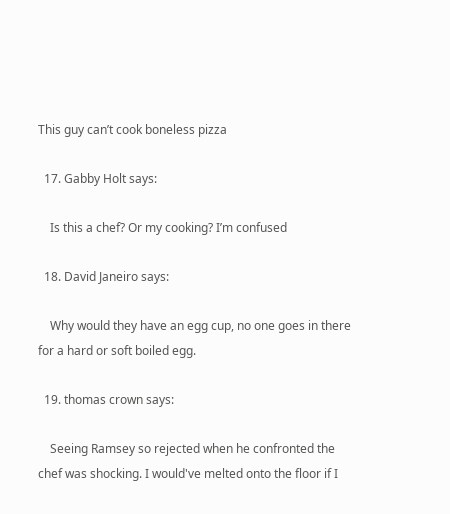This guy can’t cook boneless pizza

  17. Gabby Holt says:

    Is this a chef? Or my cooking? I’m confused

  18. David Janeiro says:

    Why would they have an egg cup, no one goes in there for a hard or soft boiled egg.

  19. thomas crown says:

    Seeing Ramsey so rejected when he confronted the chef was shocking. I would've melted onto the floor if I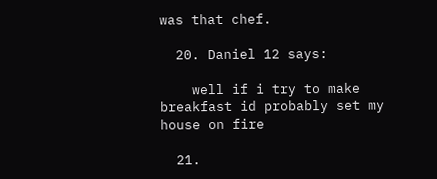was that chef.

  20. Daniel 12 says:

    well if i try to make breakfast id probably set my house on fire

  21.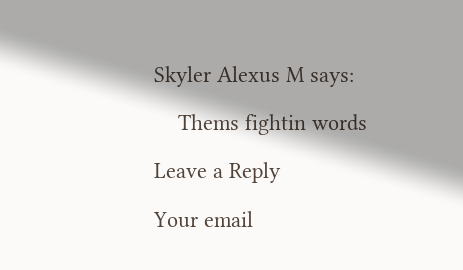Skyler Alexus M says:

    Thems fightin words

Leave a Reply

Your email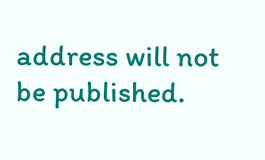address will not be published.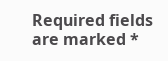Required fields are marked *